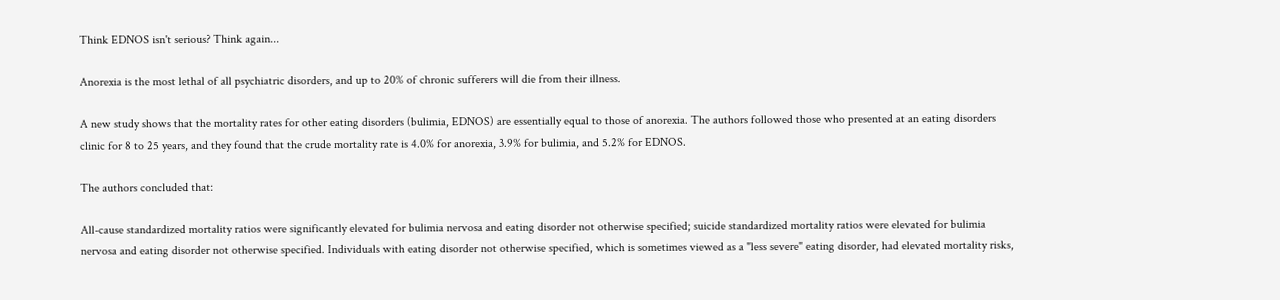Think EDNOS isn't serious? Think again...

Anorexia is the most lethal of all psychiatric disorders, and up to 20% of chronic sufferers will die from their illness.

A new study shows that the mortality rates for other eating disorders (bulimia, EDNOS) are essentially equal to those of anorexia. The authors followed those who presented at an eating disorders clinic for 8 to 25 years, and they found that the crude mortality rate is 4.0% for anorexia, 3.9% for bulimia, and 5.2% for EDNOS.

The authors concluded that:

All-cause standardized mortality ratios were significantly elevated for bulimia nervosa and eating disorder not otherwise specified; suicide standardized mortality ratios were elevated for bulimia nervosa and eating disorder not otherwise specified. Individuals with eating disorder not otherwise specified, which is sometimes viewed as a "less severe" eating disorder, had elevated mortality risks,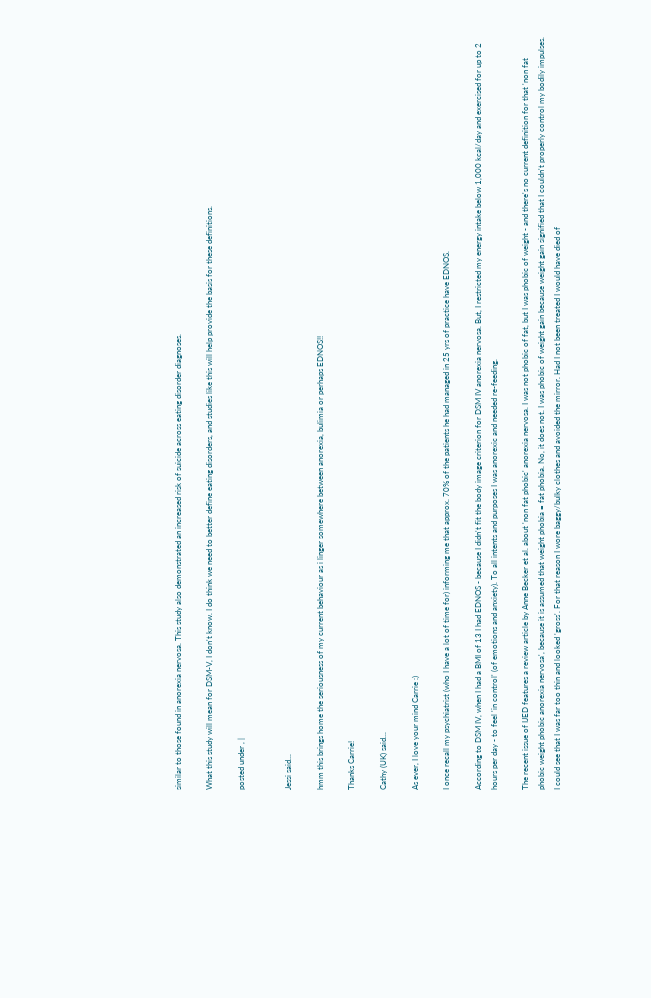similar to those found in anorexia nervosa. This study also demonstrated an increased risk of suicide across eating disorder diagnoses.

What this study will mean for DSM-V, I don't know. I do think we need to better define eating disorders, and studies like this will help provide the basis for these definitions.

posted under , |


Jessi said...

hmm this brings home the seriousness of my current behaviour as i linger somewhere between anorexia, bulimia or perhaps EDNOS!!

Thanks Carrie!

Cathy (UK) said...

As ever, I love your mind Carrie :)

I once recall my psychiatrist (who I have a lot of time for) informing me that approx. 70% of the patients he had managed in 25 yrs of practice have EDNOS.

According to DSM IV, when I had a BMI of 13 I had EDNOS - because I didn't fit the body image criterion for DSM IV anorexia nervosa. But, I restricted my energy intake below 1,000 kcal/day and exercised for up to 2 hours per day - to feel 'in control' (of emotions and anxiety). To all intents and purposes I was anorexic and needed re-feeding.

The recent issue of IJED features a review article by Anne Becker et al. about 'non fat phobic' anorexia nervosa. I was not phobic of fat, but I was phobic of weight - and there's no current definition for that 'non fat phobic weight phobic anorexia nervosa', because it is assumed that weight phobia = fat phobia. No, it does not. I was phobic of weight gain because weight gain signified that I couldn't properly control my bodily impulses. I could see that I was far too thin and looked 'gross'. For that reason I wore baggy/bulky clothes and avoided the mirror. Had I not been treated I would have died of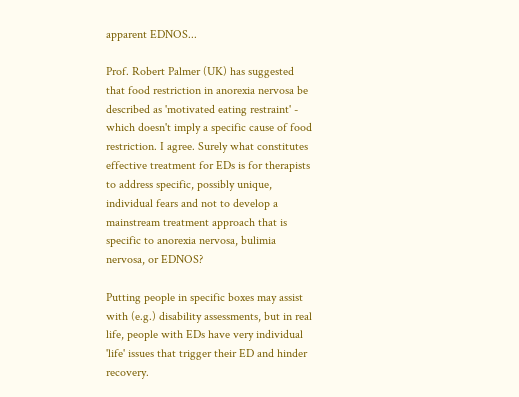apparent EDNOS...

Prof. Robert Palmer (UK) has suggested that food restriction in anorexia nervosa be described as 'motivated eating restraint' - which doesn't imply a specific cause of food restriction. I agree. Surely what constitutes effective treatment for EDs is for therapists to address specific, possibly unique, individual fears and not to develop a mainstream treatment approach that is specific to anorexia nervosa, bulimia nervosa, or EDNOS?

Putting people in specific boxes may assist with (e.g.) disability assessments, but in real life, people with EDs have very individual 'life' issues that trigger their ED and hinder recovery.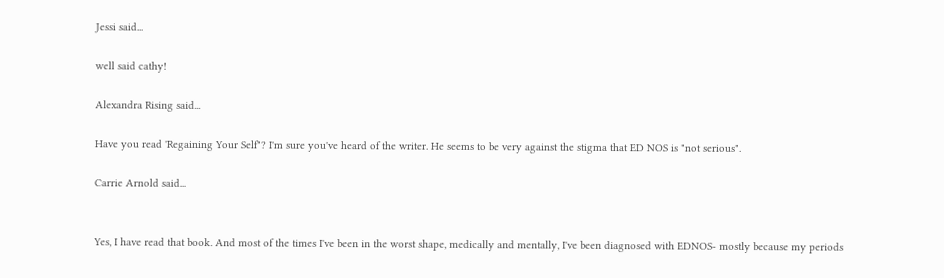Jessi said...

well said cathy!

Alexandra Rising said...

Have you read 'Regaining Your Self"? I'm sure you've heard of the writer. He seems to be very against the stigma that ED NOS is "not serious".

Carrie Arnold said...


Yes, I have read that book. And most of the times I've been in the worst shape, medically and mentally, I've been diagnosed with EDNOS- mostly because my periods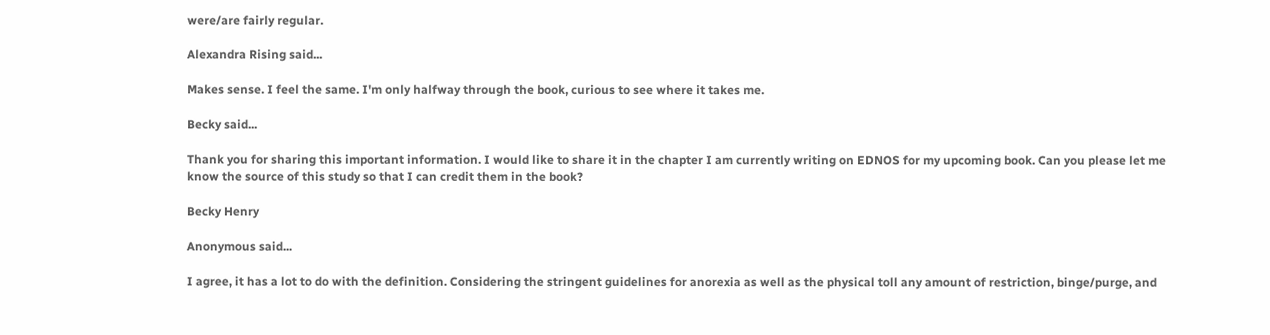were/are fairly regular.

Alexandra Rising said...

Makes sense. I feel the same. I'm only halfway through the book, curious to see where it takes me.

Becky said...

Thank you for sharing this important information. I would like to share it in the chapter I am currently writing on EDNOS for my upcoming book. Can you please let me know the source of this study so that I can credit them in the book?

Becky Henry

Anonymous said...

I agree, it has a lot to do with the definition. Considering the stringent guidelines for anorexia as well as the physical toll any amount of restriction, binge/purge, and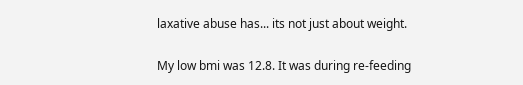laxative abuse has... its not just about weight.

My low bmi was 12.8. It was during re-feeding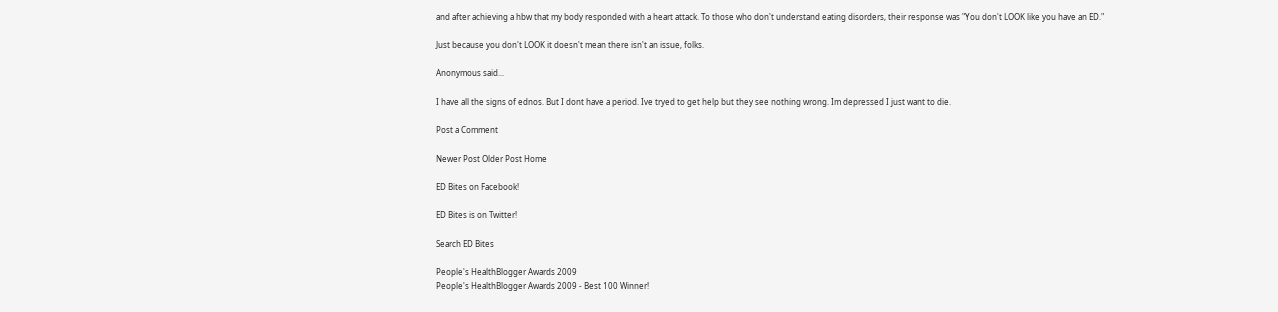and after achieving a hbw that my body responded with a heart attack. To those who don't understand eating disorders, their response was "You don't LOOK like you have an ED."

Just because you don't LOOK it doesn't mean there isn't an issue, folks.

Anonymous said...

I have all the signs of ednos. But I dont have a period. Ive tryed to get help but they see nothing wrong. Im depressed I just want to die.

Post a Comment

Newer Post Older Post Home

ED Bites on Facebook!

ED Bites is on Twitter!

Search ED Bites

People's HealthBlogger Awards 2009
People's HealthBlogger Awards 2009 - Best 100 Winner!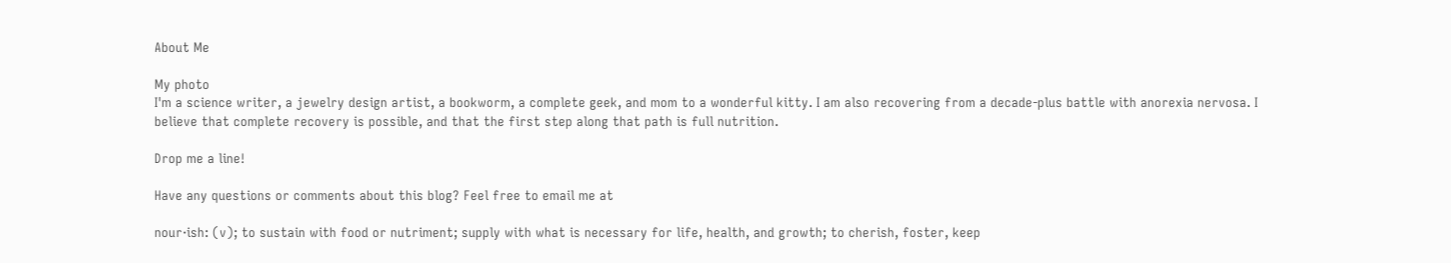About Me

My photo
I'm a science writer, a jewelry design artist, a bookworm, a complete geek, and mom to a wonderful kitty. I am also recovering from a decade-plus battle with anorexia nervosa. I believe that complete recovery is possible, and that the first step along that path is full nutrition.

Drop me a line!

Have any questions or comments about this blog? Feel free to email me at

nour·ish: (v); to sustain with food or nutriment; supply with what is necessary for life, health, and growth; to cherish, foster, keep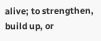alive; to strengthen, build up, or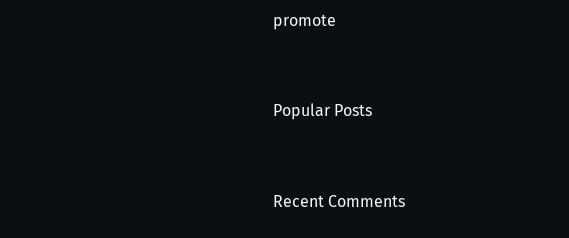promote


Popular Posts


Recent Comments